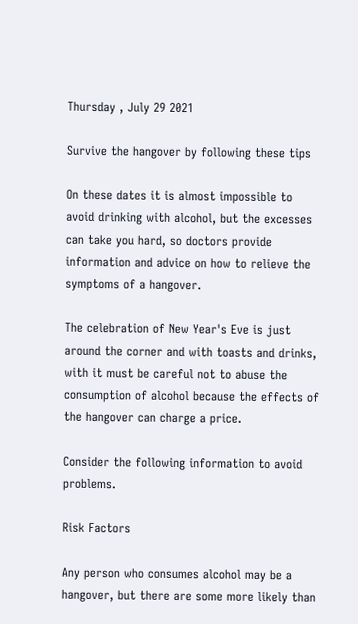Thursday , July 29 2021

Survive the hangover by following these tips

On these dates it is almost impossible to avoid drinking with alcohol, but the excesses can take you hard, so doctors provide information and advice on how to relieve the symptoms of a hangover.

The celebration of New Year's Eve is just around the corner and with toasts and drinks, with it must be careful not to abuse the consumption of alcohol because the effects of the hangover can charge a price.

Consider the following information to avoid problems.

Risk Factors

Any person who consumes alcohol may be a hangover, but there are some more likely than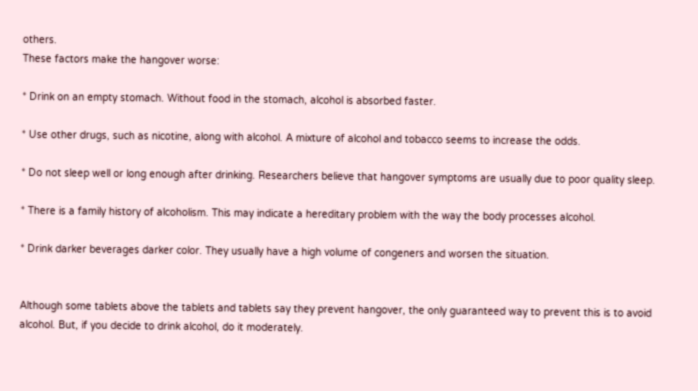others.
These factors make the hangover worse:

* Drink on an empty stomach. Without food in the stomach, alcohol is absorbed faster.

* Use other drugs, such as nicotine, along with alcohol. A mixture of alcohol and tobacco seems to increase the odds.

* Do not sleep well or long enough after drinking. Researchers believe that hangover symptoms are usually due to poor quality sleep.

* There is a family history of alcoholism. This may indicate a hereditary problem with the way the body processes alcohol.

* Drink darker beverages darker color. They usually have a high volume of congeners and worsen the situation.


Although some tablets above the tablets and tablets say they prevent hangover, the only guaranteed way to prevent this is to avoid alcohol. But, if you decide to drink alcohol, do it moderately.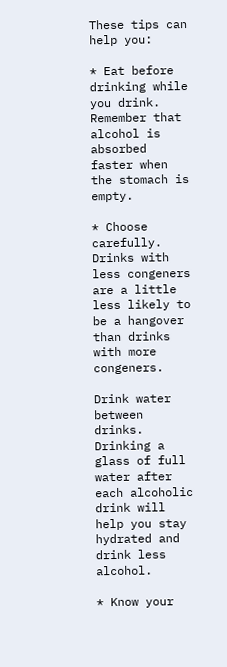These tips can help you:

* Eat before drinking while you drink. Remember that alcohol is absorbed faster when the stomach is empty.

* Choose carefully. Drinks with less congeners are a little less likely to be a hangover than drinks with more congeners.

Drink water between drinks. Drinking a glass of full water after each alcoholic drink will help you stay hydrated and drink less alcohol.

* Know your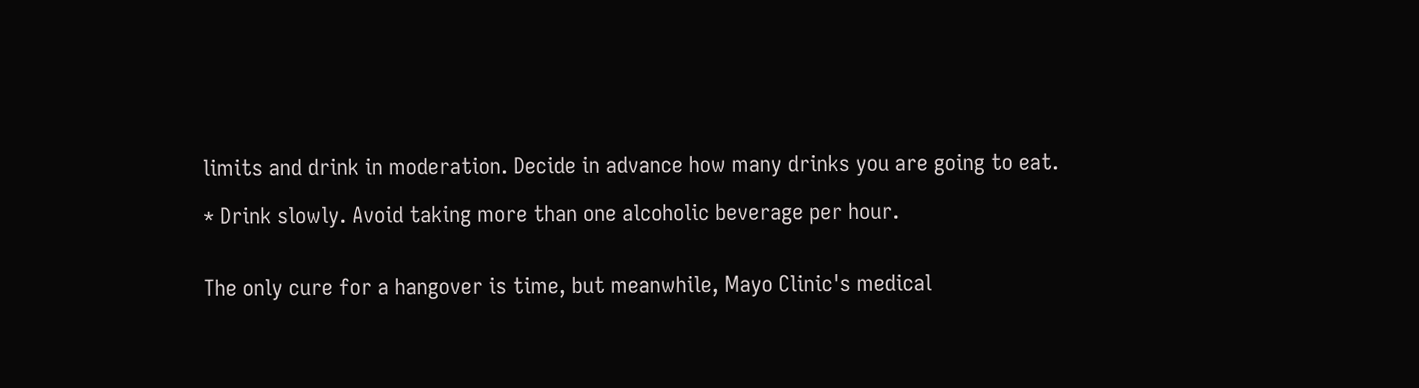limits and drink in moderation. Decide in advance how many drinks you are going to eat.

* Drink slowly. Avoid taking more than one alcoholic beverage per hour.


The only cure for a hangover is time, but meanwhile, Mayo Clinic's medical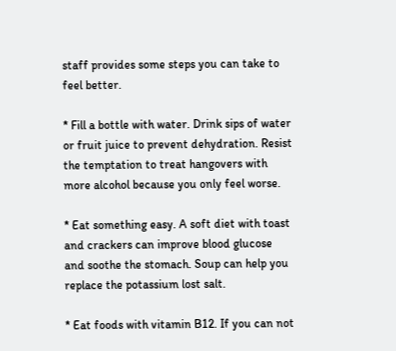staff provides some steps you can take to feel better.

* Fill a bottle with water. Drink sips of water or fruit juice to prevent dehydration. Resist the temptation to treat hangovers with more alcohol because you only feel worse.

* Eat something easy. A soft diet with toast and crackers can improve blood glucose and soothe the stomach. Soup can help you replace the potassium lost salt.

* Eat foods with vitamin B12. If you can not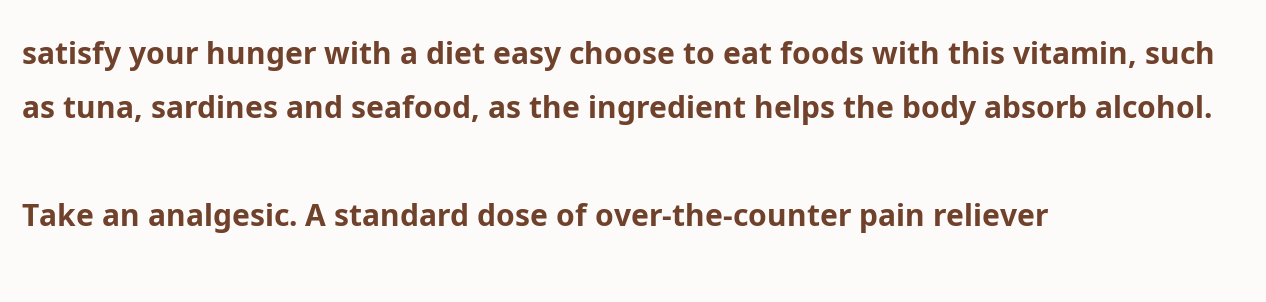satisfy your hunger with a diet easy choose to eat foods with this vitamin, such as tuna, sardines and seafood, as the ingredient helps the body absorb alcohol.

Take an analgesic. A standard dose of over-the-counter pain reliever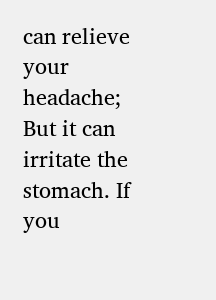can relieve your headache; But it can irritate the stomach. If you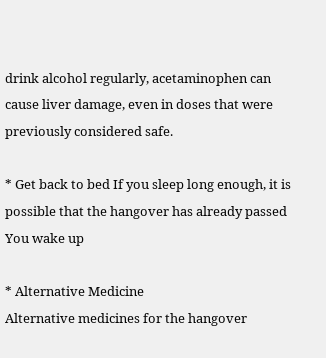drink alcohol regularly, acetaminophen can cause liver damage, even in doses that were previously considered safe.

* Get back to bed If you sleep long enough, it is possible that the hangover has already passed
You wake up

* Alternative Medicine
Alternative medicines for the hangover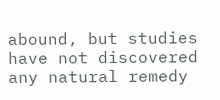abound, but studies have not discovered any natural remedy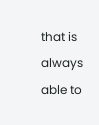that is always able to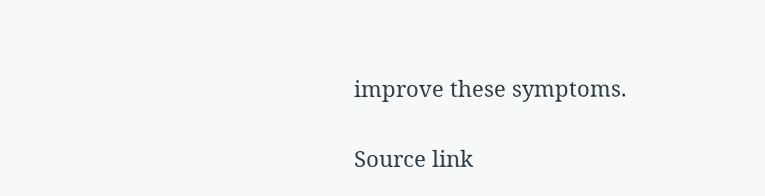improve these symptoms.

Source link